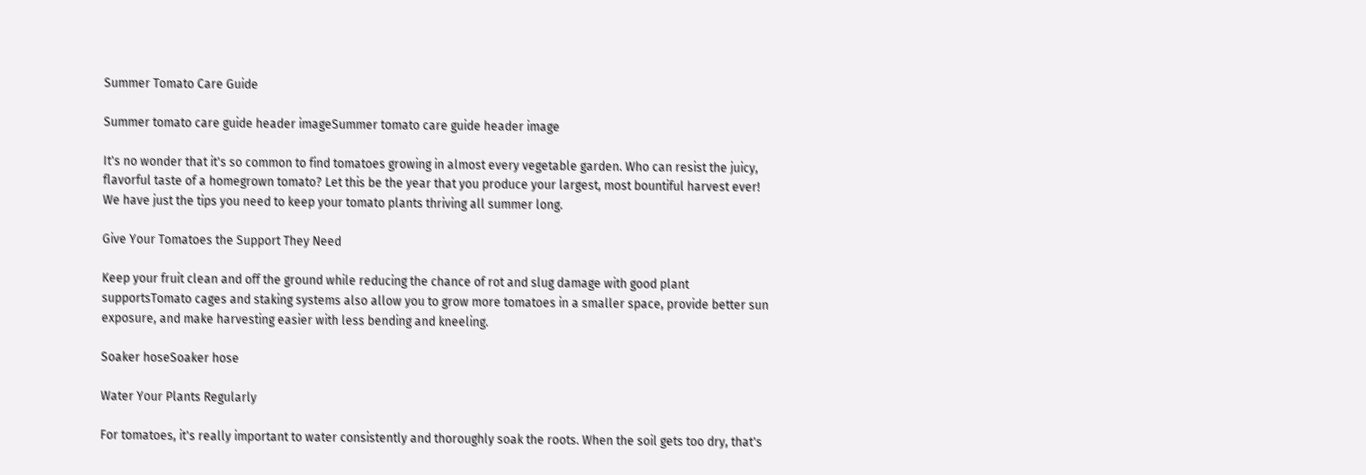Summer Tomato Care Guide

Summer tomato care guide header imageSummer tomato care guide header image

It's no wonder that it's so common to find tomatoes growing in almost every vegetable garden. Who can resist the juicy, flavorful taste of a homegrown tomato? Let this be the year that you produce your largest, most bountiful harvest ever! We have just the tips you need to keep your tomato plants thriving all summer long.

Give Your Tomatoes the Support They Need

Keep your fruit clean and off the ground while reducing the chance of rot and slug damage with good plant supportsTomato cages and staking systems also allow you to grow more tomatoes in a smaller space, provide better sun exposure, and make harvesting easier with less bending and kneeling.

Soaker hoseSoaker hose

Water Your Plants Regularly

For tomatoes, it's really important to water consistently and thoroughly soak the roots. When the soil gets too dry, that's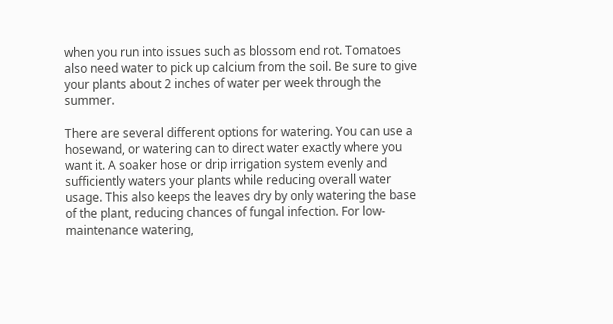when you run into issues such as blossom end rot. Tomatoes also need water to pick up calcium from the soil. Be sure to give your plants about 2 inches of water per week through the summer.

There are several different options for watering. You can use a hosewand, or watering can to direct water exactly where you want it. A soaker hose or drip irrigation system evenly and sufficiently waters your plants while reducing overall water usage. This also keeps the leaves dry by only watering the base of the plant, reducing chances of fungal infection. For low-maintenance watering,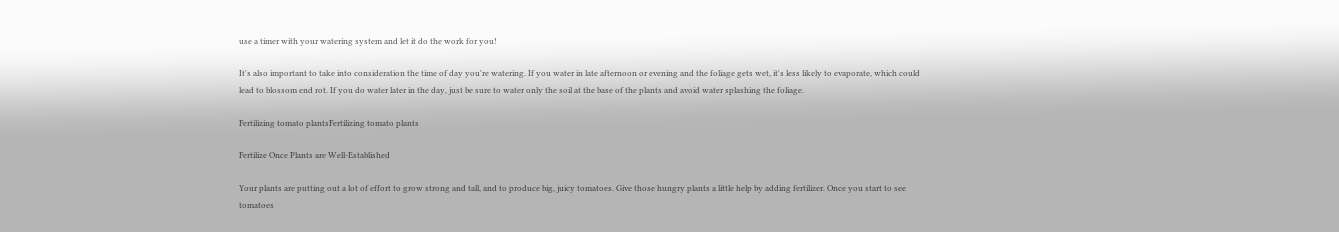use a timer with your watering system and let it do the work for you!

It's also important to take into consideration the time of day you're watering. If you water in late afternoon or evening and the foliage gets wet, it's less likely to evaporate, which could lead to blossom end rot. If you do water later in the day, just be sure to water only the soil at the base of the plants and avoid water splashing the foliage.

Fertilizing tomato plantsFertilizing tomato plants

Fertilize Once Plants are Well-Established

Your plants are putting out a lot of effort to grow strong and tall, and to produce big, juicy tomatoes. Give those hungry plants a little help by adding fertilizer. Once you start to see tomatoes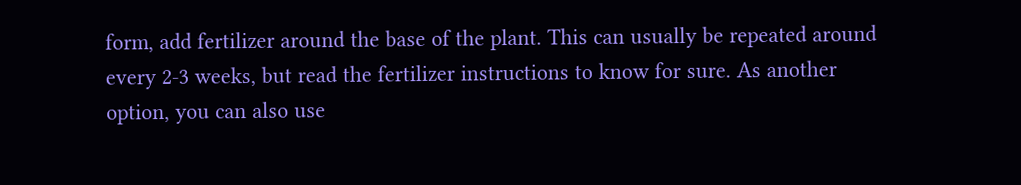form, add fertilizer around the base of the plant. This can usually be repeated around every 2-3 weeks, but read the fertilizer instructions to know for sure. As another option, you can also use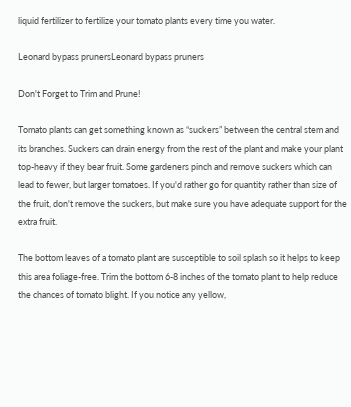liquid fertilizer to fertilize your tomato plants every time you water.

Leonard bypass prunersLeonard bypass pruners

Don't Forget to Trim and Prune!

Tomato plants can get something known as “suckers” between the central stem and its branches. Suckers can drain energy from the rest of the plant and make your plant top-heavy if they bear fruit. Some gardeners pinch and remove suckers which can lead to fewer, but larger tomatoes. If you'd rather go for quantity rather than size of the fruit, don't remove the suckers, but make sure you have adequate support for the extra fruit.

The bottom leaves of a tomato plant are susceptible to soil splash so it helps to keep this area foliage-free. Trim the bottom 6-8 inches of the tomato plant to help reduce the chances of tomato blight. If you notice any yellow,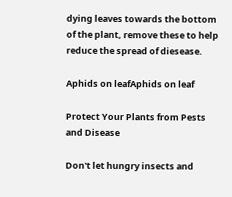dying leaves towards the bottom of the plant, remove these to help reduce the spread of diesease.

Aphids on leafAphids on leaf

Protect Your Plants from Pests and Disease

Don't let hungry insects and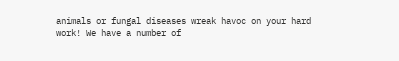animals or fungal diseases wreak havoc on your hard work! We have a number of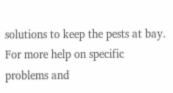solutions to keep the pests at bay. For more help on specific problems and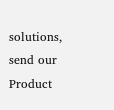solutions, send our Product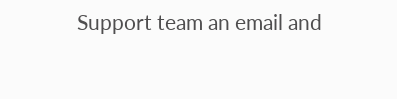Support team an email and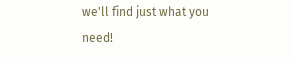we'll find just what you need!